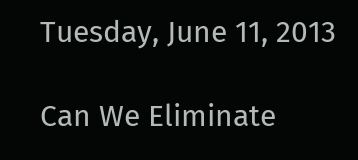Tuesday, June 11, 2013

Can We Eliminate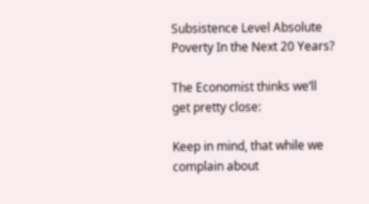Subsistence Level Absolute Poverty In the Next 20 Years?

The Economist thinks we’ll get pretty close:

Keep in mind, that while we complain about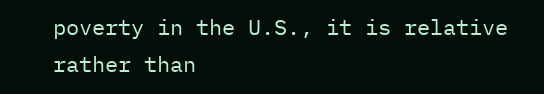poverty in the U.S., it is relative rather than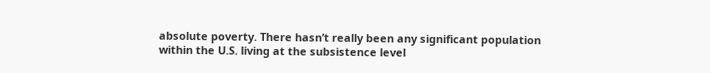absolute poverty. There hasn’t really been any significant population within the U.S. living at the subsistence level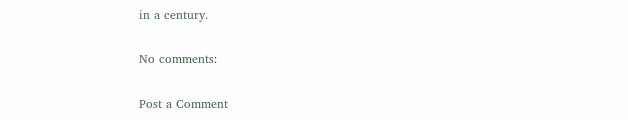in a century.

No comments:

Post a Comment